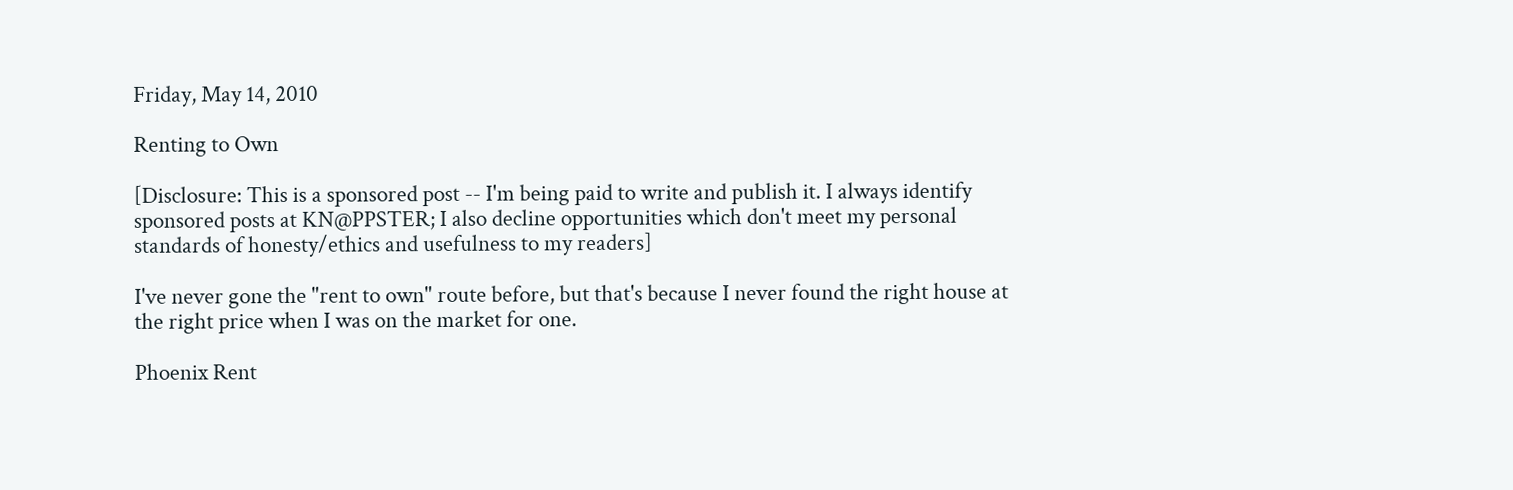Friday, May 14, 2010

Renting to Own

[Disclosure: This is a sponsored post -- I'm being paid to write and publish it. I always identify sponsored posts at KN@PPSTER; I also decline opportunities which don't meet my personal standards of honesty/ethics and usefulness to my readers]

I've never gone the "rent to own" route before, but that's because I never found the right house at the right price when I was on the market for one.

Phoenix Rent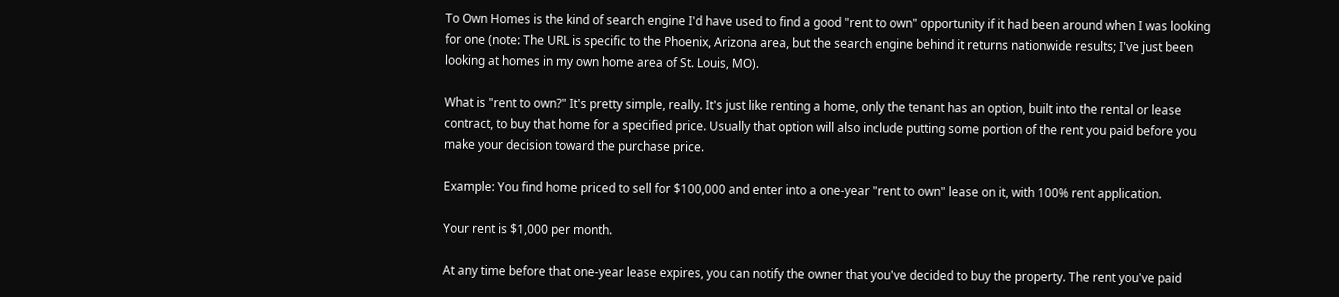To Own Homes is the kind of search engine I'd have used to find a good "rent to own" opportunity if it had been around when I was looking for one (note: The URL is specific to the Phoenix, Arizona area, but the search engine behind it returns nationwide results; I've just been looking at homes in my own home area of St. Louis, MO).

What is "rent to own?" It's pretty simple, really. It's just like renting a home, only the tenant has an option, built into the rental or lease contract, to buy that home for a specified price. Usually that option will also include putting some portion of the rent you paid before you make your decision toward the purchase price.

Example: You find home priced to sell for $100,000 and enter into a one-year "rent to own" lease on it, with 100% rent application.

Your rent is $1,000 per month.

At any time before that one-year lease expires, you can notify the owner that you've decided to buy the property. The rent you've paid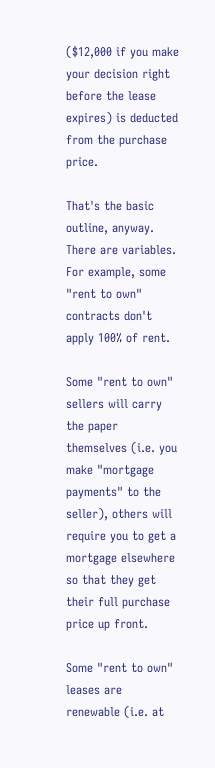($12,000 if you make your decision right before the lease expires) is deducted from the purchase price.

That's the basic outline, anyway. There are variables. For example, some "rent to own" contracts don't apply 100% of rent.

Some "rent to own" sellers will carry the paper themselves (i.e. you make "mortgage payments" to the seller), others will require you to get a mortgage elsewhere so that they get their full purchase price up front.

Some "rent to own" leases are renewable (i.e. at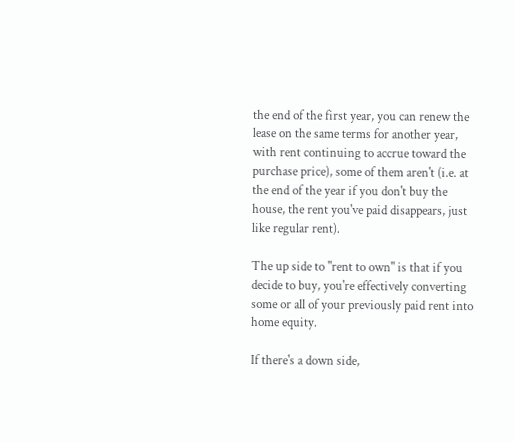the end of the first year, you can renew the lease on the same terms for another year, with rent continuing to accrue toward the purchase price), some of them aren't (i.e. at the end of the year if you don't buy the house, the rent you've paid disappears, just like regular rent).

The up side to "rent to own" is that if you decide to buy, you're effectively converting some or all of your previously paid rent into home equity.

If there's a down side,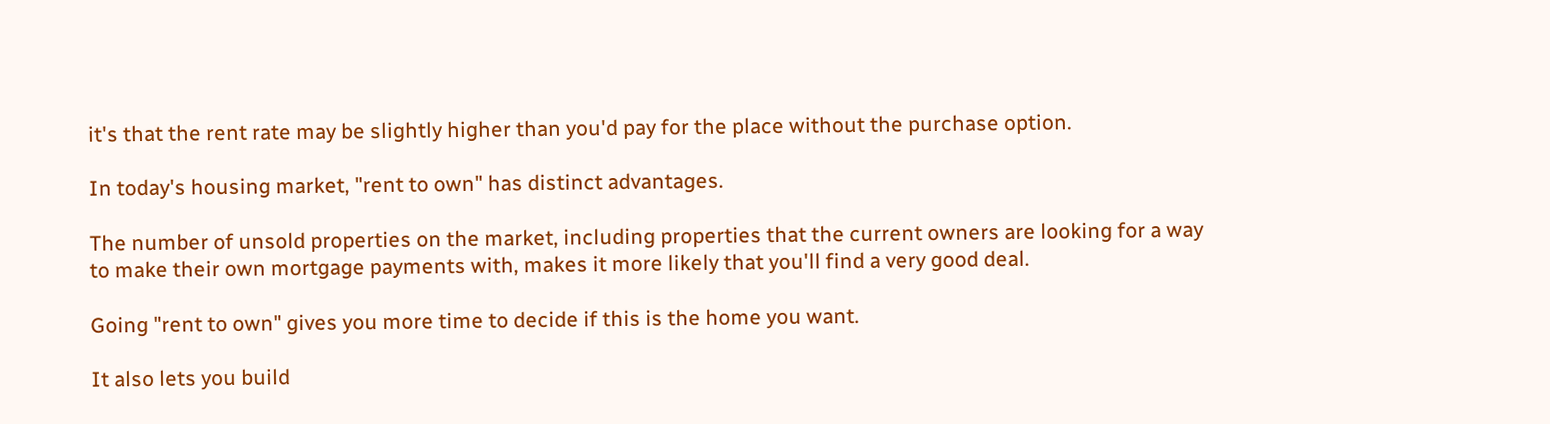it's that the rent rate may be slightly higher than you'd pay for the place without the purchase option.

In today's housing market, "rent to own" has distinct advantages.

The number of unsold properties on the market, including properties that the current owners are looking for a way to make their own mortgage payments with, makes it more likely that you'll find a very good deal.

Going "rent to own" gives you more time to decide if this is the home you want.

It also lets you build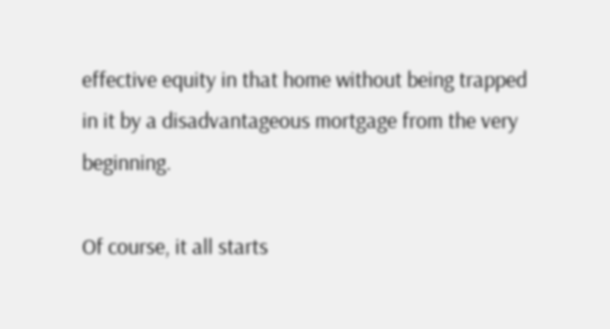effective equity in that home without being trapped in it by a disadvantageous mortgage from the very beginning.

Of course, it all starts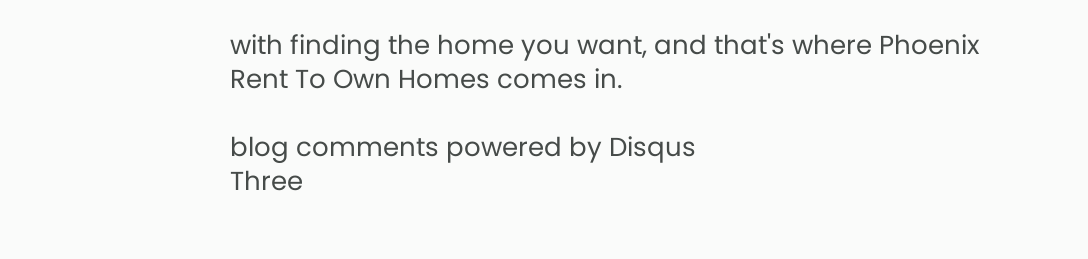with finding the home you want, and that's where Phoenix Rent To Own Homes comes in.

blog comments powered by Disqus
Three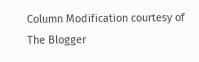Column Modification courtesy of The Blogger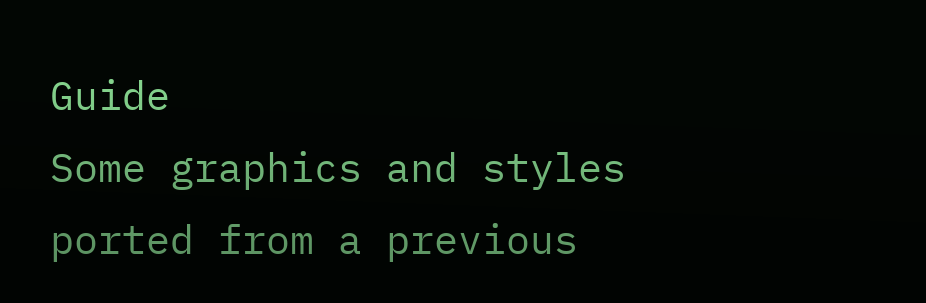Guide
Some graphics and styles ported from a previous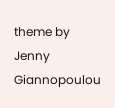theme by Jenny Giannopoulou